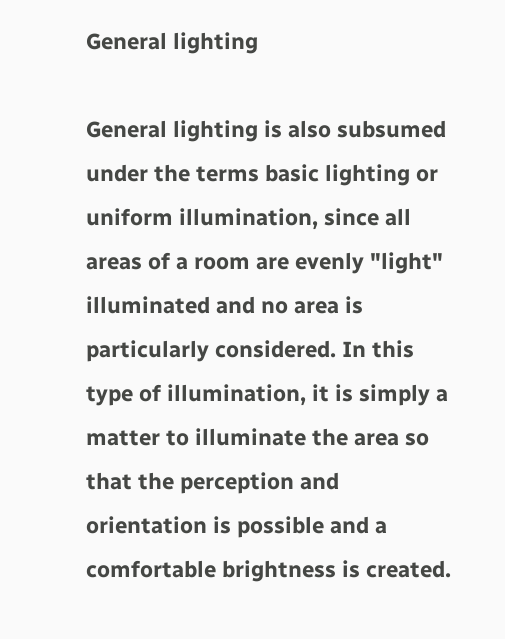General lighting

General lighting is also subsumed under the terms basic lighting or uniform illumination, since all areas of a room are evenly "light" illuminated and no area is particularly considered. In this type of illumination, it is simply a matter to illuminate the area so that the perception and orientation is possible and a comfortable brightness is created.